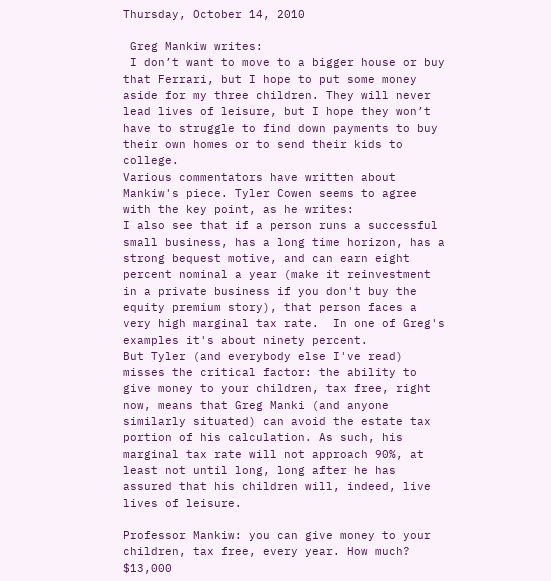Thursday, October 14, 2010

 Greg Mankiw writes:
 I don’t want to move to a bigger house or buy that Ferrari, but I hope to put some money aside for my three children. They will never lead lives of leisure, but I hope they won’t have to struggle to find down payments to buy their own homes or to send their kids to college.
Various commentators have written about Mankiw's piece. Tyler Cowen seems to agree with the key point, as he writes:
I also see that if a person runs a successful small business, has a long time horizon, has a strong bequest motive, and can earn eight percent nominal a year (make it reinvestment in a private business if you don't buy the equity premium story), that person faces a very high marginal tax rate.  In one of Greg's examples it's about ninety percent.
But Tyler (and everybody else I've read) misses the critical factor: the ability to give money to your children, tax free, right now, means that Greg Manki (and anyone similarly situated) can avoid the estate tax portion of his calculation. As such, his marginal tax rate will not approach 90%, at least not until long, long after he has assured that his children will, indeed, live lives of leisure.

Professor Mankiw: you can give money to your children, tax free, every year. How much? $13,000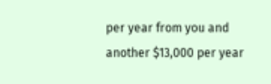per year from you and another $13,000 per year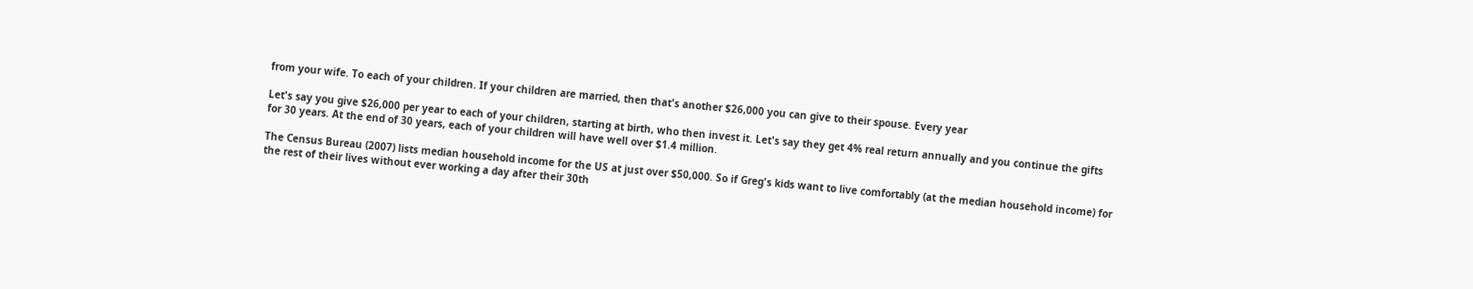from your wife. To each of your children. If your children are married, then that's another $26,000 you can give to their spouse. Every year

Let's say you give $26,000 per year to each of your children, starting at birth, who then invest it. Let's say they get 4% real return annually and you continue the gifts for 30 years. At the end of 30 years, each of your children will have well over $1.4 million.

The Census Bureau (2007) lists median household income for the US at just over $50,000. So if Greg's kids want to live comfortably (at the median household income) for the rest of their lives without ever working a day after their 30th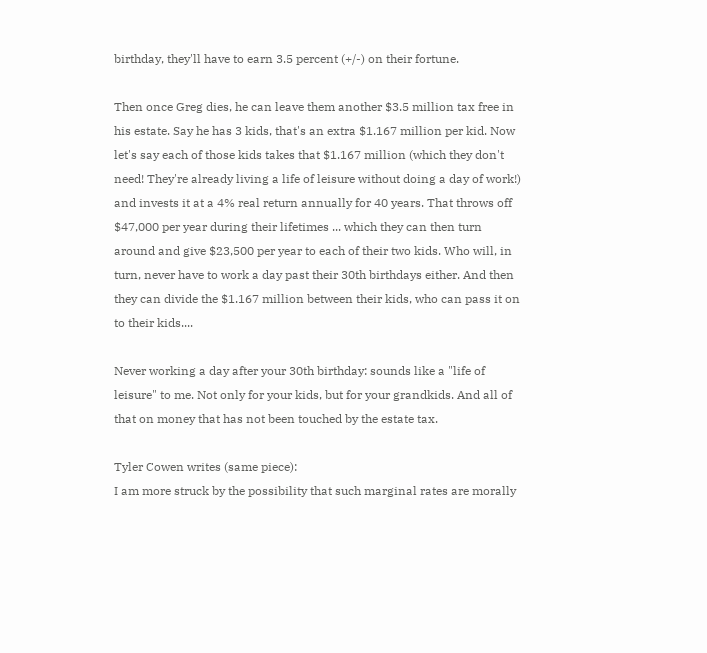birthday, they'll have to earn 3.5 percent (+/-) on their fortune.

Then once Greg dies, he can leave them another $3.5 million tax free in his estate. Say he has 3 kids, that's an extra $1.167 million per kid. Now let's say each of those kids takes that $1.167 million (which they don't need! They're already living a life of leisure without doing a day of work!) and invests it at a 4% real return annually for 40 years. That throws off $47,000 per year during their lifetimes ... which they can then turn around and give $23,500 per year to each of their two kids. Who will, in turn, never have to work a day past their 30th birthdays either. And then they can divide the $1.167 million between their kids, who can pass it on to their kids....

Never working a day after your 30th birthday: sounds like a "life of leisure" to me. Not only for your kids, but for your grandkids. And all of that on money that has not been touched by the estate tax.

Tyler Cowen writes (same piece):
I am more struck by the possibility that such marginal rates are morally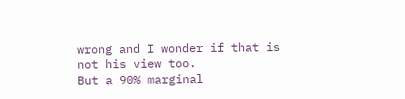wrong and I wonder if that is not his view too.
But a 90% marginal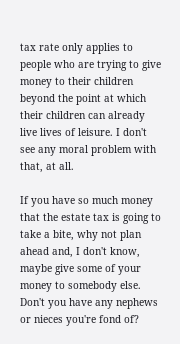tax rate only applies to people who are trying to give money to their children beyond the point at which their children can already live lives of leisure. I don't see any moral problem with that, at all.

If you have so much money that the estate tax is going to take a bite, why not plan ahead and, I don't know, maybe give some of your money to somebody else. Don't you have any nephews or nieces you're fond of?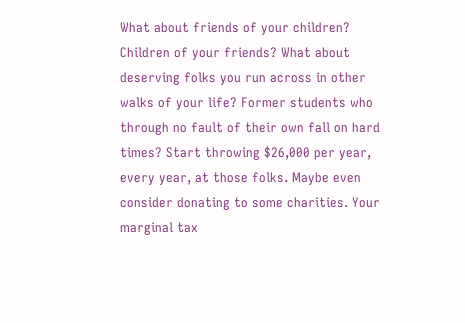What about friends of your children? Children of your friends? What about deserving folks you run across in other walks of your life? Former students who through no fault of their own fall on hard times? Start throwing $26,000 per year, every year, at those folks. Maybe even consider donating to some charities. Your marginal tax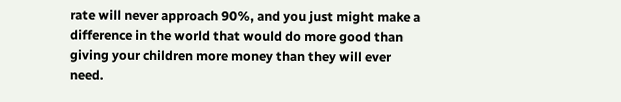rate will never approach 90%, and you just might make a difference in the world that would do more good than giving your children more money than they will ever need.